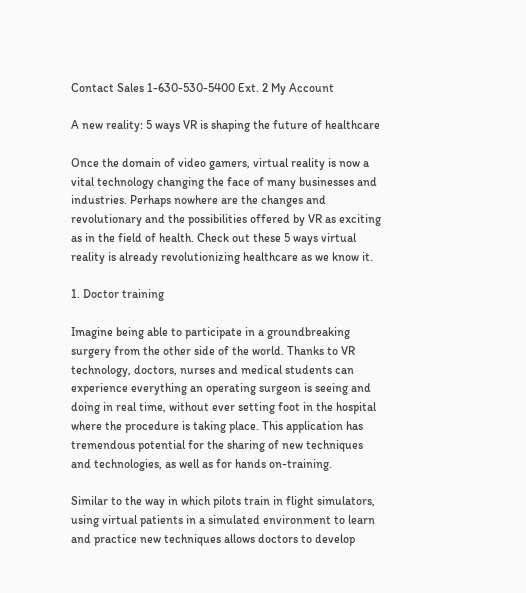Contact Sales 1-630-530-5400 Ext. 2 My Account

A new reality: 5 ways VR is shaping the future of healthcare

Once the domain of video gamers, virtual reality is now a vital technology changing the face of many businesses and industries. Perhaps nowhere are the changes and revolutionary and the possibilities offered by VR as exciting as in the field of health. Check out these 5 ways virtual reality is already revolutionizing healthcare as we know it.

1. Doctor training

Imagine being able to participate in a groundbreaking surgery from the other side of the world. Thanks to VR technology, doctors, nurses and medical students can experience everything an operating surgeon is seeing and doing in real time, without ever setting foot in the hospital where the procedure is taking place. This application has tremendous potential for the sharing of new techniques and technologies, as well as for hands on-training.

Similar to the way in which pilots train in flight simulators, using virtual patients in a simulated environment to learn and practice new techniques allows doctors to develop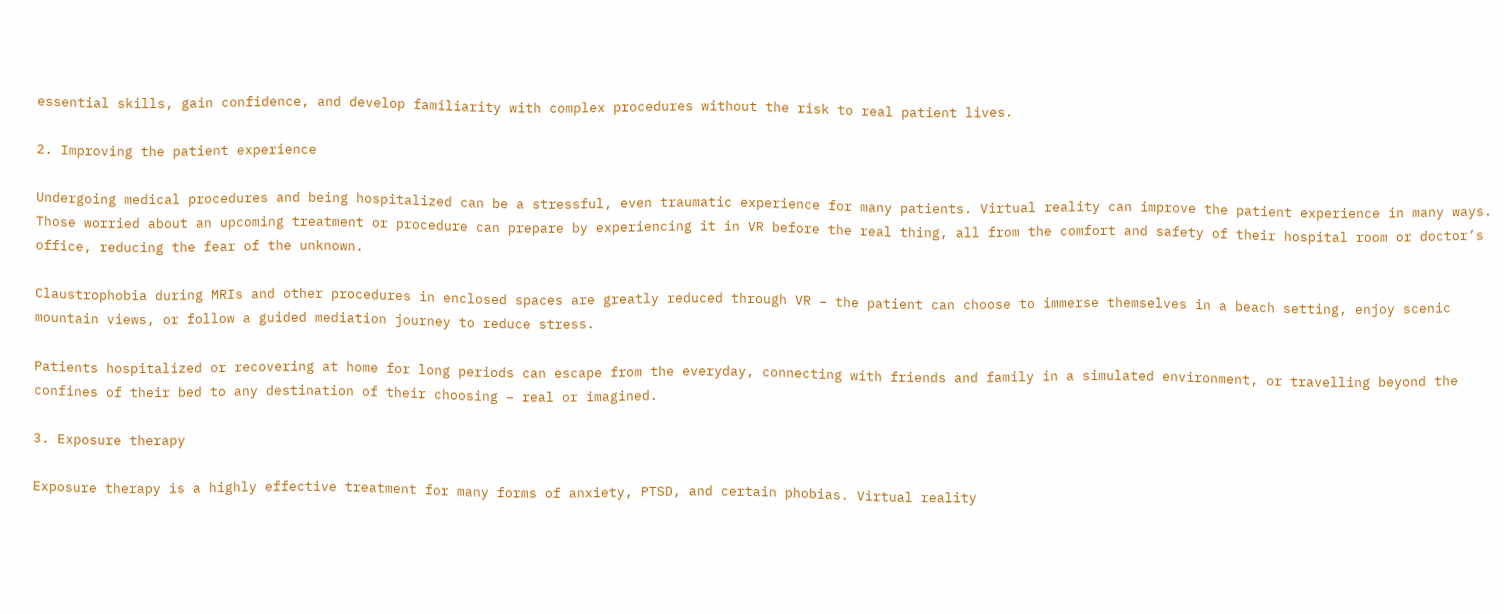essential skills, gain confidence, and develop familiarity with complex procedures without the risk to real patient lives.

2. Improving the patient experience

Undergoing medical procedures and being hospitalized can be a stressful, even traumatic experience for many patients. Virtual reality can improve the patient experience in many ways. Those worried about an upcoming treatment or procedure can prepare by experiencing it in VR before the real thing, all from the comfort and safety of their hospital room or doctor’s office, reducing the fear of the unknown.

Claustrophobia during MRIs and other procedures in enclosed spaces are greatly reduced through VR – the patient can choose to immerse themselves in a beach setting, enjoy scenic mountain views, or follow a guided mediation journey to reduce stress.

Patients hospitalized or recovering at home for long periods can escape from the everyday, connecting with friends and family in a simulated environment, or travelling beyond the confines of their bed to any destination of their choosing – real or imagined.

3. Exposure therapy

Exposure therapy is a highly effective treatment for many forms of anxiety, PTSD, and certain phobias. Virtual reality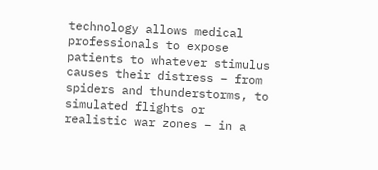technology allows medical professionals to expose patients to whatever stimulus causes their distress – from spiders and thunderstorms, to simulated flights or realistic war zones – in a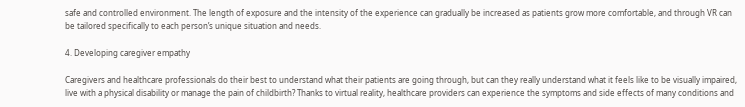safe and controlled environment. The length of exposure and the intensity of the experience can gradually be increased as patients grow more comfortable, and through VR can be tailored specifically to each person’s unique situation and needs.

4. Developing caregiver empathy

Caregivers and healthcare professionals do their best to understand what their patients are going through, but can they really understand what it feels like to be visually impaired, live with a physical disability or manage the pain of childbirth? Thanks to virtual reality, healthcare providers can experience the symptoms and side effects of many conditions and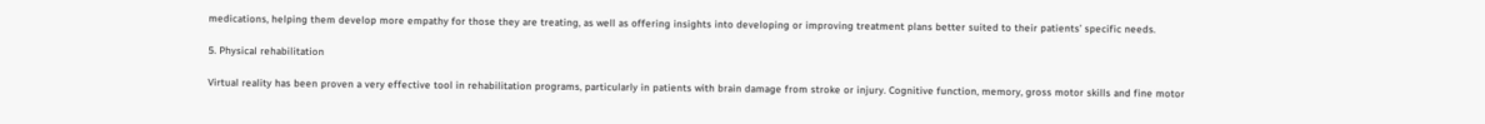medications, helping them develop more empathy for those they are treating, as well as offering insights into developing or improving treatment plans better suited to their patients’ specific needs.

5. Physical rehabilitation

Virtual reality has been proven a very effective tool in rehabilitation programs, particularly in patients with brain damage from stroke or injury. Cognitive function, memory, gross motor skills and fine motor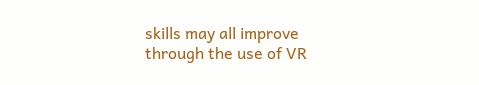skills may all improve through the use of VR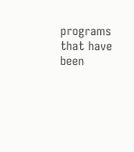programs that have been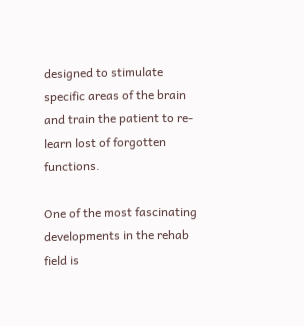designed to stimulate specific areas of the brain and train the patient to re-learn lost of forgotten functions.

One of the most fascinating developments in the rehab field is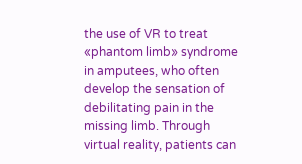the use of VR to treat «phantom limb» syndrome in amputees, who often develop the sensation of debilitating pain in the missing limb. Through virtual reality, patients can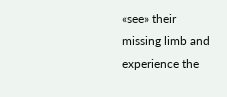«see» their missing limb and experience the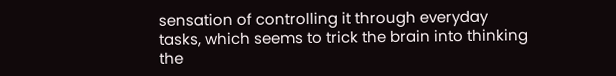sensation of controlling it through everyday tasks, which seems to trick the brain into thinking the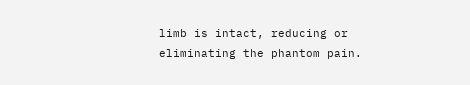limb is intact, reducing or eliminating the phantom pain.